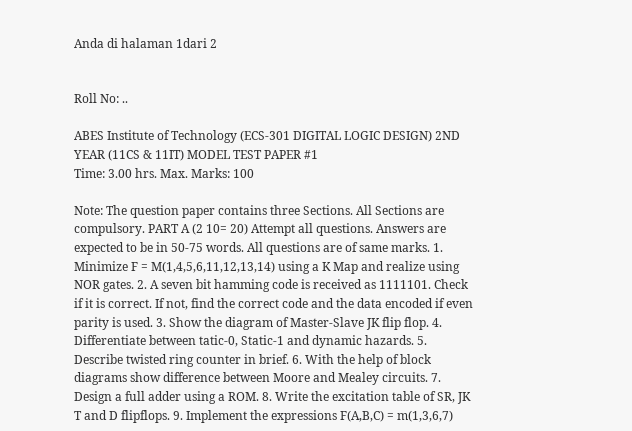Anda di halaman 1dari 2


Roll No: ..

ABES Institute of Technology (ECS-301 DIGITAL LOGIC DESIGN) 2ND YEAR (11CS & 11IT) MODEL TEST PAPER #1
Time: 3.00 hrs. Max. Marks: 100

Note: The question paper contains three Sections. All Sections are compulsory. PART A (2 10= 20) Attempt all questions. Answers are expected to be in 50-75 words. All questions are of same marks. 1. Minimize F = M(1,4,5,6,11,12,13,14) using a K Map and realize using NOR gates. 2. A seven bit hamming code is received as 1111101. Check if it is correct. If not, find the correct code and the data encoded if even parity is used. 3. Show the diagram of Master-Slave JK flip flop. 4. Differentiate between tatic-0, Static-1 and dynamic hazards. 5. Describe twisted ring counter in brief. 6. With the help of block diagrams show difference between Moore and Mealey circuits. 7. Design a full adder using a ROM. 8. Write the excitation table of SR, JK T and D flipflops. 9. Implement the expressions F(A,B,C) = m(1,3,6,7)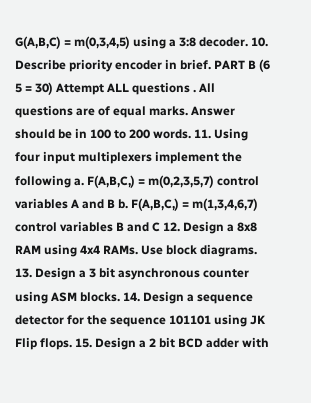G(A,B,C) = m(0,3,4,5) using a 3:8 decoder. 10. Describe priority encoder in brief. PART B (6 5 = 30) Attempt ALL questions . All questions are of equal marks. Answer should be in 100 to 200 words. 11. Using four input multiplexers implement the following a. F(A,B,C,) = m(0,2,3,5,7) control variables A and B b. F(A,B,C,) = m(1,3,4,6,7) control variables B and C 12. Design a 8x8 RAM using 4x4 RAMs. Use block diagrams. 13. Design a 3 bit asynchronous counter using ASM blocks. 14. Design a sequence detector for the sequence 101101 using JK Flip flops. 15. Design a 2 bit BCD adder with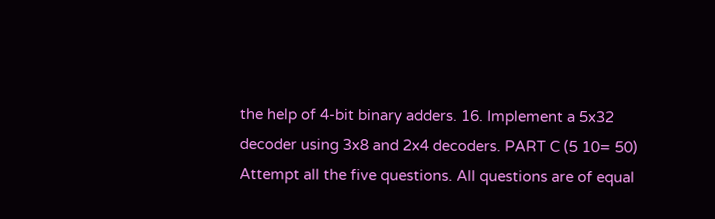the help of 4-bit binary adders. 16. Implement a 5x32 decoder using 3x8 and 2x4 decoders. PART C (5 10= 50) Attempt all the five questions. All questions are of equal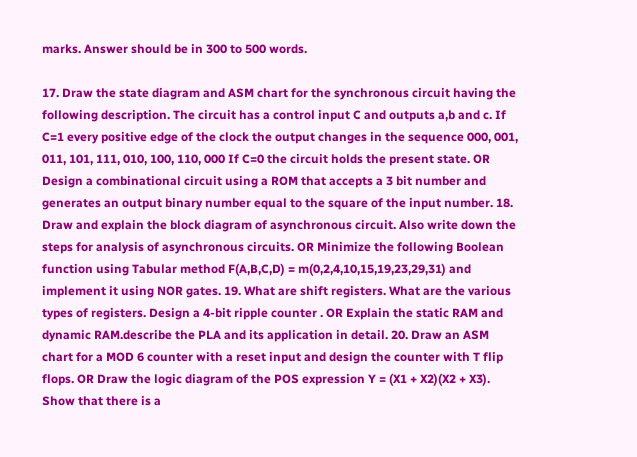marks. Answer should be in 300 to 500 words.

17. Draw the state diagram and ASM chart for the synchronous circuit having the following description. The circuit has a control input C and outputs a,b and c. If C=1 every positive edge of the clock the output changes in the sequence 000, 001, 011, 101, 111, 010, 100, 110, 000 If C=0 the circuit holds the present state. OR Design a combinational circuit using a ROM that accepts a 3 bit number and generates an output binary number equal to the square of the input number. 18. Draw and explain the block diagram of asynchronous circuit. Also write down the steps for analysis of asynchronous circuits. OR Minimize the following Boolean function using Tabular method F(A,B,C,D) = m(0,2,4,10,15,19,23,29,31) and implement it using NOR gates. 19. What are shift registers. What are the various types of registers. Design a 4-bit ripple counter . OR Explain the static RAM and dynamic RAM.describe the PLA and its application in detail. 20. Draw an ASM chart for a MOD 6 counter with a reset input and design the counter with T flip flops. OR Draw the logic diagram of the POS expression Y = (X1 + X2)(X2 + X3). Show that there is a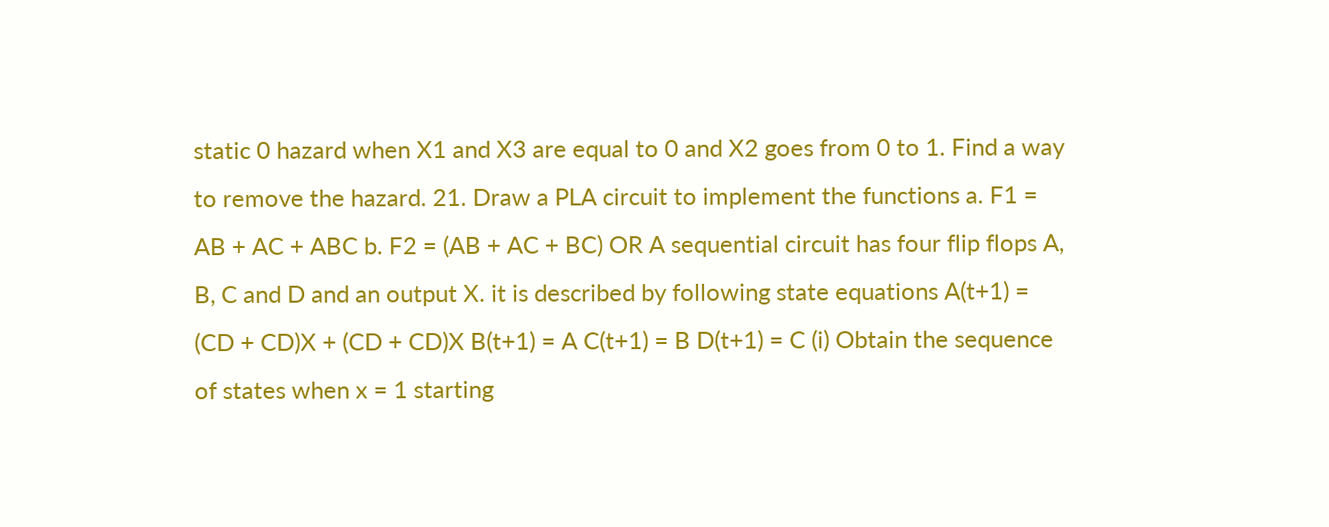static 0 hazard when X1 and X3 are equal to 0 and X2 goes from 0 to 1. Find a way to remove the hazard. 21. Draw a PLA circuit to implement the functions a. F1 = AB + AC + ABC b. F2 = (AB + AC + BC) OR A sequential circuit has four flip flops A, B, C and D and an output X. it is described by following state equations A(t+1) = (CD + CD)X + (CD + CD)X B(t+1) = A C(t+1) = B D(t+1) = C (i) Obtain the sequence of states when x = 1 starting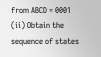from ABCD = 0001 (ii) Obtain the sequence of states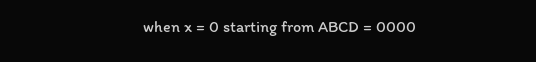when x = 0 starting from ABCD = 0000